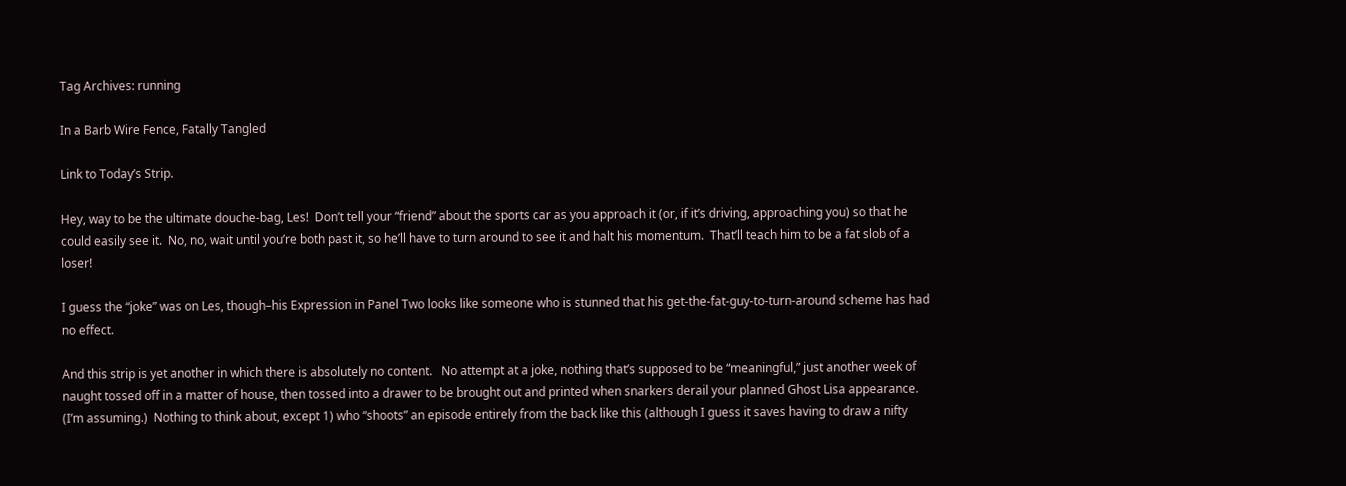Tag Archives: running

In a Barb Wire Fence, Fatally Tangled

Link to Today’s Strip.

Hey, way to be the ultimate douche-bag, Les!  Don’t tell your “friend” about the sports car as you approach it (or, if it’s driving, approaching you) so that he could easily see it.  No, no, wait until you’re both past it, so he’ll have to turn around to see it and halt his momentum.  That’ll teach him to be a fat slob of a loser!

I guess the “joke” was on Les, though–his Expression in Panel Two looks like someone who is stunned that his get-the-fat-guy-to-turn-around scheme has had no effect.

And this strip is yet another in which there is absolutely no content.   No attempt at a joke, nothing that’s supposed to be “meaningful,” just another week of naught tossed off in a matter of house, then tossed into a drawer to be brought out and printed when snarkers derail your planned Ghost Lisa appearance.  (I’m assuming.)  Nothing to think about, except 1) who “shoots” an episode entirely from the back like this (although I guess it saves having to draw a nifty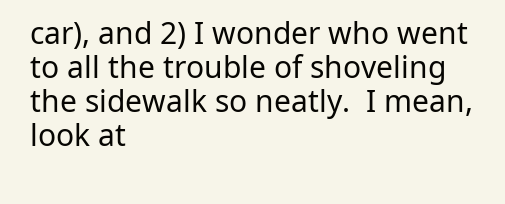car), and 2) I wonder who went to all the trouble of shoveling the sidewalk so neatly.  I mean, look at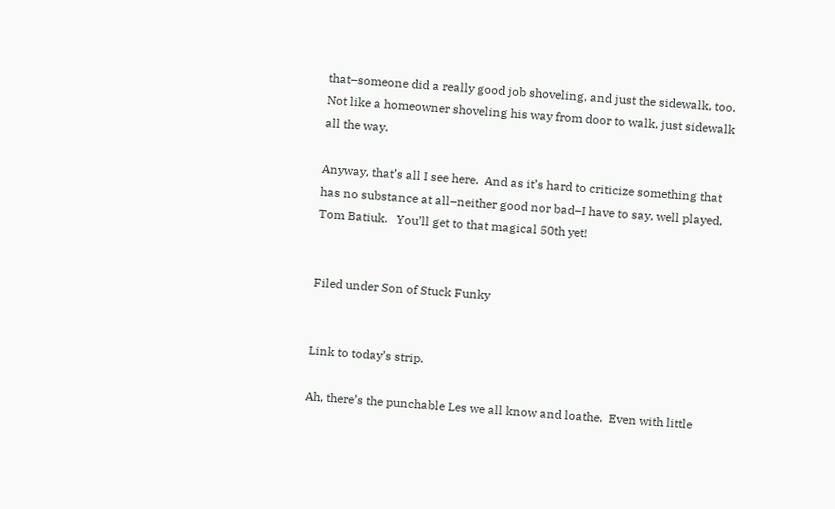that–someone did a really good job shoveling, and just the sidewalk, too.  Not like a homeowner shoveling his way from door to walk, just sidewalk all the way.

Anyway, that’s all I see here.  And as it’s hard to criticize something that has no substance at all–neither good nor bad–I have to say, well played, Tom Batiuk.   You’ll get to that magical 50th yet!


Filed under Son of Stuck Funky


Link to today’s strip.

Ah, there’s the punchable Les we all know and loathe.  Even with little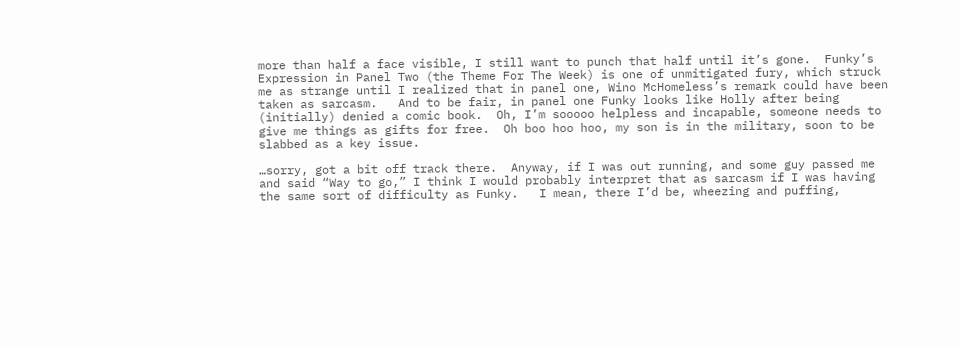more than half a face visible, I still want to punch that half until it’s gone.  Funky’s Expression in Panel Two (the Theme For The Week) is one of unmitigated fury, which struck me as strange until I realized that in panel one, Wino McHomeless’s remark could have been taken as sarcasm.   And to be fair, in panel one Funky looks like Holly after being (initially) denied a comic book.  Oh, I’m sooooo helpless and incapable, someone needs to give me things as gifts for free.  Oh boo hoo hoo, my son is in the military, soon to be slabbed as a key issue.

…sorry, got a bit off track there.  Anyway, if I was out running, and some guy passed me and said “Way to go,” I think I would probably interpret that as sarcasm if I was having the same sort of difficulty as Funky.   I mean, there I’d be, wheezing and puffing,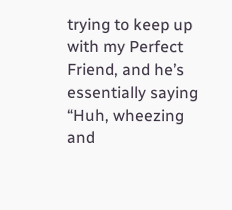trying to keep up with my Perfect Friend, and he’s essentially saying “Huh, wheezing and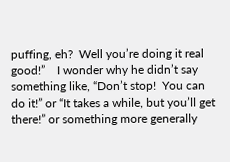puffing, eh?  Well you’re doing it real good!”    I wonder why he didn’t say something like, “Don’t stop!  You can do it!” or “It takes a while, but you’ll get there!” or something more generally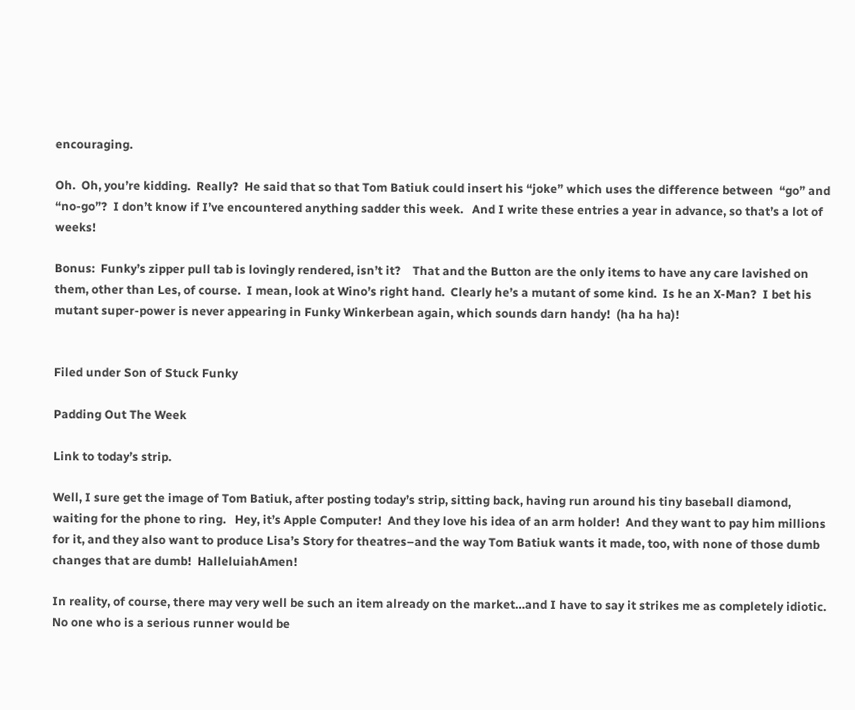encouraging.

Oh.  Oh, you’re kidding.  Really?  He said that so that Tom Batiuk could insert his “joke” which uses the difference between  “go” and “no-go”?  I don’t know if I’ve encountered anything sadder this week.   And I write these entries a year in advance, so that’s a lot of weeks!

Bonus:  Funky’s zipper pull tab is lovingly rendered, isn’t it?    That and the Button are the only items to have any care lavished on them, other than Les, of course.  I mean, look at Wino’s right hand.  Clearly he’s a mutant of some kind.  Is he an X-Man?  I bet his mutant super-power is never appearing in Funky Winkerbean again, which sounds darn handy!  (ha ha ha)!


Filed under Son of Stuck Funky

Padding Out The Week

Link to today’s strip.

Well, I sure get the image of Tom Batiuk, after posting today’s strip, sitting back, having run around his tiny baseball diamond, waiting for the phone to ring.   Hey, it’s Apple Computer!  And they love his idea of an arm holder!  And they want to pay him millions for it, and they also want to produce Lisa’s Story for theatres–and the way Tom Batiuk wants it made, too, with none of those dumb changes that are dumb!  HalleluiahAmen!

In reality, of course, there may very well be such an item already on the market…and I have to say it strikes me as completely idiotic.  No one who is a serious runner would be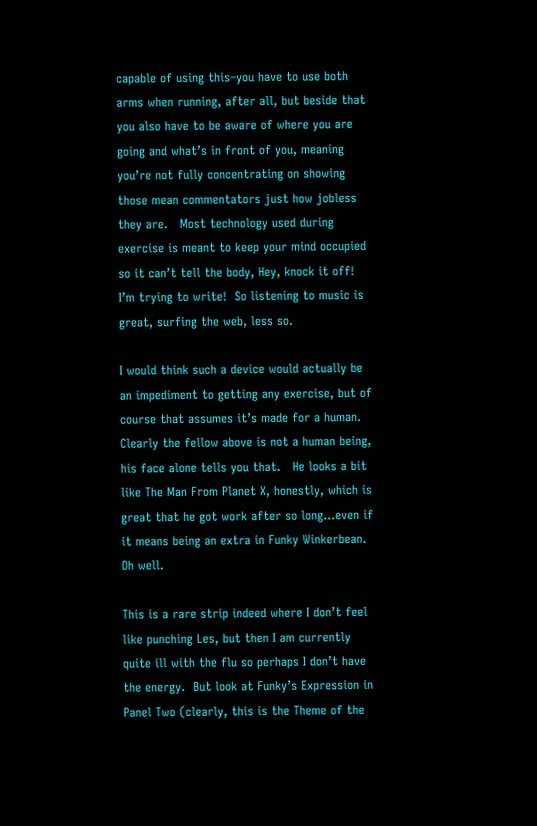capable of using this–you have to use both arms when running, after all, but beside that you also have to be aware of where you are going and what’s in front of you, meaning you’re not fully concentrating on showing those mean commentators just how jobless they are.   Most technology used during exercise is meant to keep your mind occupied so it can’t tell the body, Hey, knock it off!  I’m trying to write!  So listening to music is great, surfing the web, less so.

I would think such a device would actually be an impediment to getting any exercise, but of course that assumes it’s made for a human.  Clearly the fellow above is not a human being, his face alone tells you that.   He looks a bit like The Man From Planet X, honestly, which is great that he got work after so long…even if it means being an extra in Funky Winkerbean.   Oh well.

This is a rare strip indeed where I don’t feel like punching Les, but then I am currently quite ill with the flu so perhaps I don’t have the energy.  But look at Funky’s Expression in Panel Two (clearly, this is the Theme of the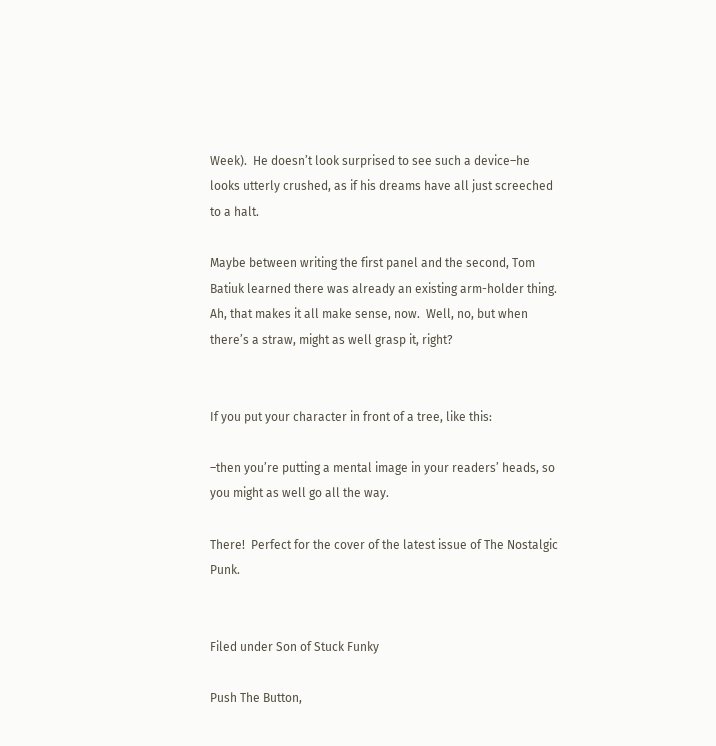Week).  He doesn’t look surprised to see such a device–he looks utterly crushed, as if his dreams have all just screeched to a halt.

Maybe between writing the first panel and the second, Tom Batiuk learned there was already an existing arm-holder thing.   Ah, that makes it all make sense, now.  Well, no, but when there’s a straw, might as well grasp it, right?


If you put your character in front of a tree, like this:

–then you’re putting a mental image in your readers’ heads, so you might as well go all the way.

There!  Perfect for the cover of the latest issue of The Nostalgic Punk.


Filed under Son of Stuck Funky

Push The Button,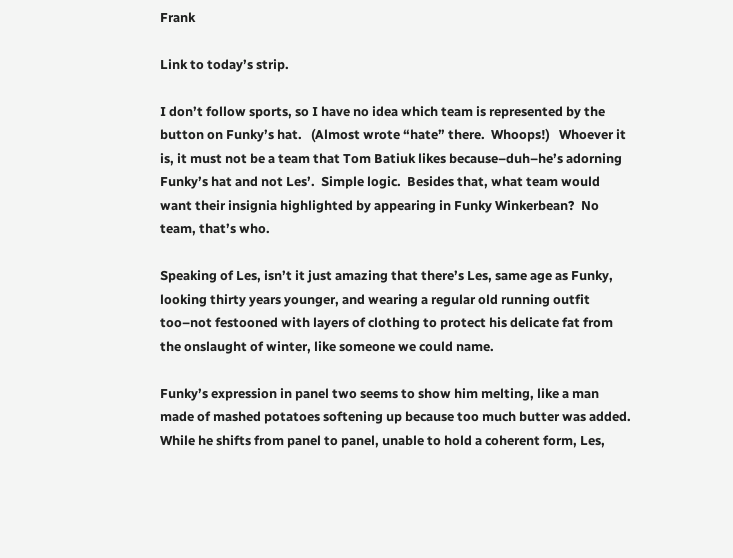Frank

Link to today’s strip.

I don’t follow sports, so I have no idea which team is represented by the button on Funky’s hat.   (Almost wrote “hate” there.  Whoops!)   Whoever it is, it must not be a team that Tom Batiuk likes because–duh–he’s adorning Funky’s hat and not Les’.  Simple logic.  Besides that, what team would want their insignia highlighted by appearing in Funky Winkerbean?  No team, that’s who.

Speaking of Les, isn’t it just amazing that there’s Les, same age as Funky, looking thirty years younger, and wearing a regular old running outfit too–not festooned with layers of clothing to protect his delicate fat from the onslaught of winter, like someone we could name.

Funky’s expression in panel two seems to show him melting, like a man made of mashed potatoes softening up because too much butter was added.   While he shifts from panel to panel, unable to hold a coherent form, Les,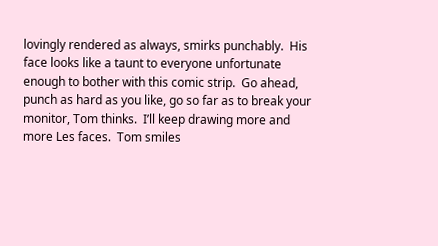lovingly rendered as always, smirks punchably.  His face looks like a taunt to everyone unfortunate enough to bother with this comic strip.  Go ahead, punch as hard as you like, go so far as to break your monitor, Tom thinks.  I’ll keep drawing more and more Les faces.  Tom smiles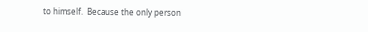to himself.  Because the only person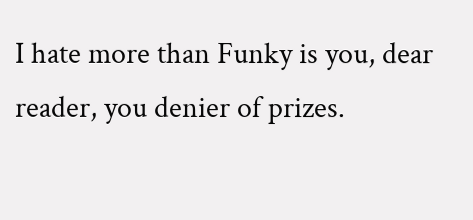I hate more than Funky is you, dear reader, you denier of prizes.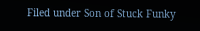Filed under Son of Stuck Funky